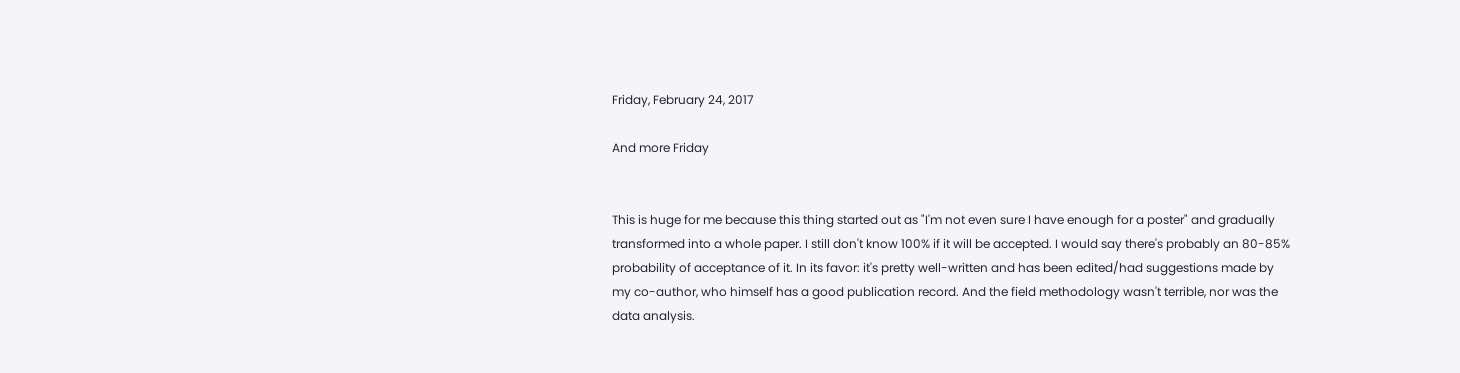Friday, February 24, 2017

And more Friday


This is huge for me because this thing started out as "I'm not even sure I have enough for a poster" and gradually transformed into a whole paper. I still don't know 100% if it will be accepted. I would say there's probably an 80-85% probability of acceptance of it. In its favor: it's pretty well-written and has been edited/had suggestions made by my co-author, who himself has a good publication record. And the field methodology wasn't terrible, nor was the data analysis.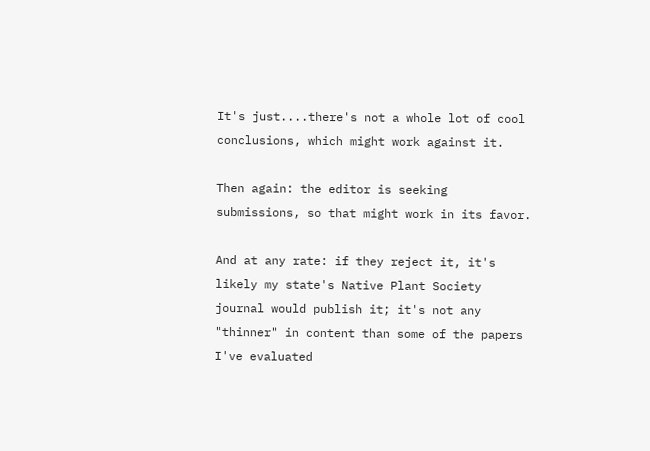It's just....there's not a whole lot of cool conclusions, which might work against it.

Then again: the editor is seeking submissions, so that might work in its favor.

And at any rate: if they reject it, it's likely my state's Native Plant Society journal would publish it; it's not any "thinner" in content than some of the papers I've evaluated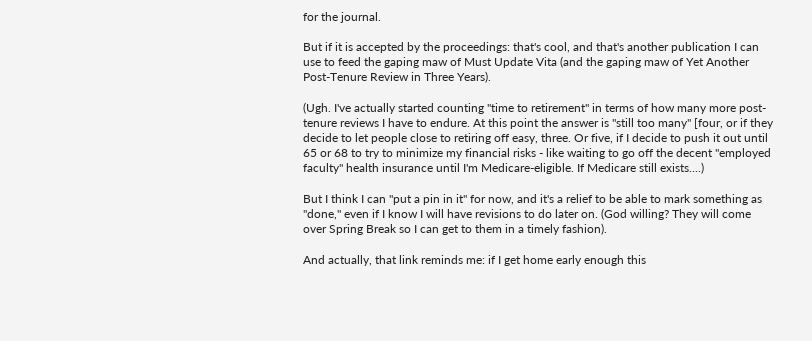for the journal.

But if it is accepted by the proceedings: that's cool, and that's another publication I can use to feed the gaping maw of Must Update Vita (and the gaping maw of Yet Another Post-Tenure Review in Three Years).

(Ugh. I've actually started counting "time to retirement" in terms of how many more post-tenure reviews I have to endure. At this point the answer is "still too many" [four, or if they decide to let people close to retiring off easy, three. Or five, if I decide to push it out until 65 or 68 to try to minimize my financial risks - like waiting to go off the decent "employed faculty" health insurance until I'm Medicare-eligible. If Medicare still exists....)

But I think I can "put a pin in it" for now, and it's a relief to be able to mark something as "done," even if I know I will have revisions to do later on. (God willing? They will come over Spring Break so I can get to them in a timely fashion).

And actually, that link reminds me: if I get home early enough this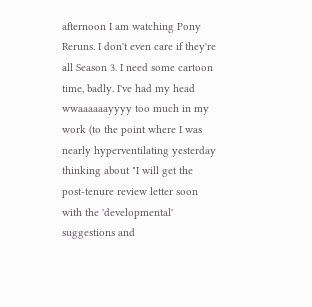afternoon I am watching Pony Reruns. I don't even care if they're all Season 3. I need some cartoon time, badly. I've had my head wwaaaaaayyyy too much in my work (to the point where I was nearly hyperventilating yesterday thinking about "I will get the post-tenure review letter soon with the 'developmental' suggestions and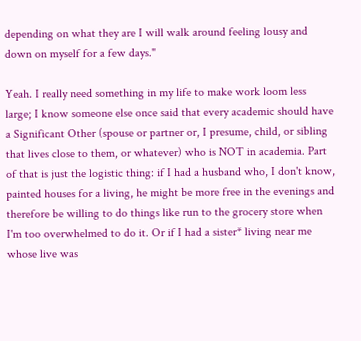depending on what they are I will walk around feeling lousy and down on myself for a few days."

Yeah. I really need something in my life to make work loom less large; I know someone else once said that every academic should have a Significant Other (spouse or partner or, I presume, child, or sibling that lives close to them, or whatever) who is NOT in academia. Part of that is just the logistic thing: if I had a husband who, I don't know, painted houses for a living, he might be more free in the evenings and therefore be willing to do things like run to the grocery store when I'm too overwhelmed to do it. Or if I had a sister* living near me whose live was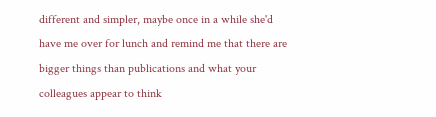different and simpler, maybe once in a while she'd have me over for lunch and remind me that there are bigger things than publications and what your colleagues appear to think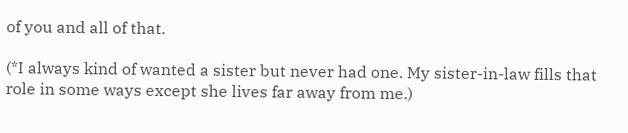of you and all of that.

(*I always kind of wanted a sister but never had one. My sister-in-law fills that role in some ways except she lives far away from me.)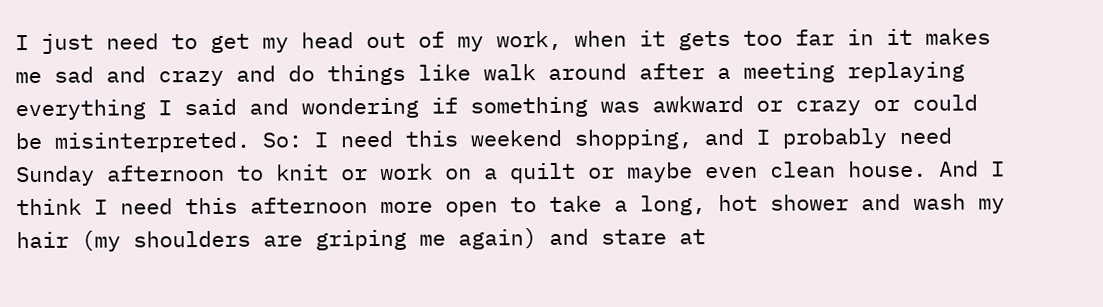I just need to get my head out of my work, when it gets too far in it makes me sad and crazy and do things like walk around after a meeting replaying everything I said and wondering if something was awkward or crazy or could be misinterpreted. So: I need this weekend shopping, and I probably need Sunday afternoon to knit or work on a quilt or maybe even clean house. And I think I need this afternoon more open to take a long, hot shower and wash my hair (my shoulders are griping me again) and stare at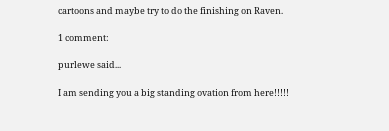cartoons and maybe try to do the finishing on Raven.

1 comment:

purlewe said...

I am sending you a big standing ovation from here!!!!!